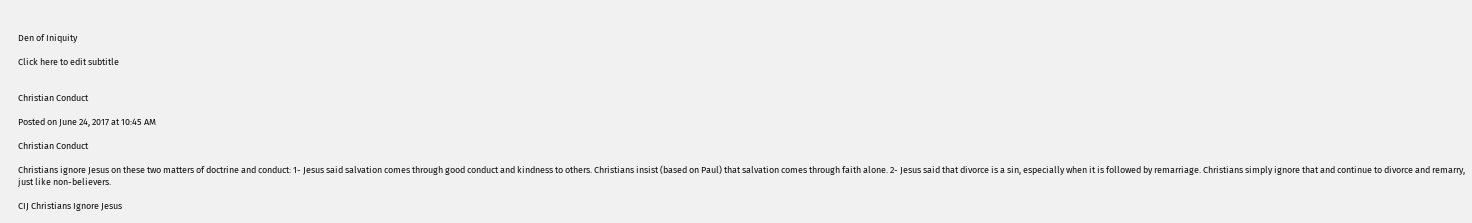Den of Iniquity

Click here to edit subtitle


Christian Conduct

Posted on June 24, 2017 at 10:45 AM

Christian Conduct

Christians ignore Jesus on these two matters of doctrine and conduct: 1- Jesus said salvation comes through good conduct and kindness to others. Christians insist (based on Paul) that salvation comes through faith alone. 2- Jesus said that divorce is a sin, especially when it is followed by remarriage. Christians simply ignore that and continue to divorce and remarry, just like non-believers.

CIJ Christians Ignore Jesus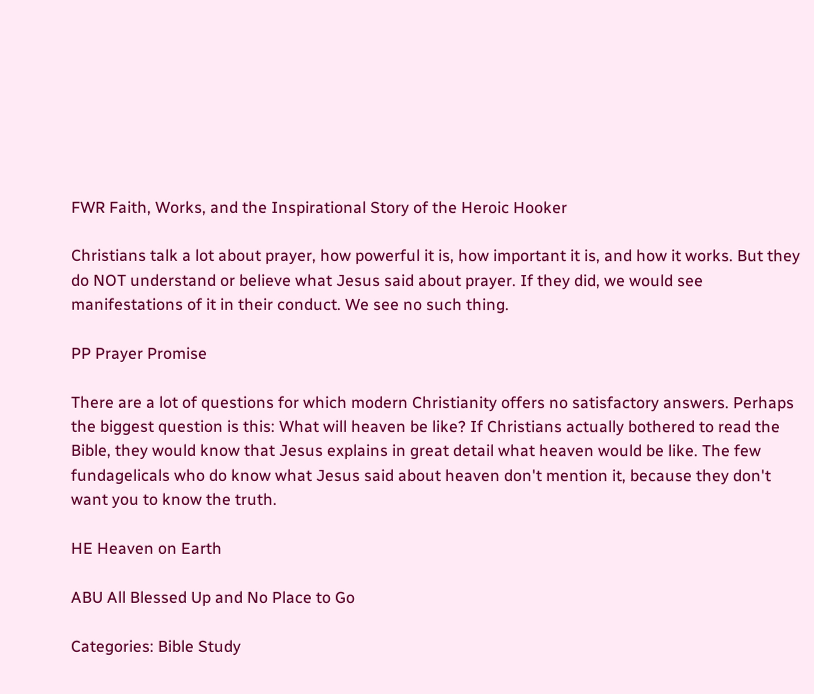FWR Faith, Works, and the Inspirational Story of the Heroic Hooker

Christians talk a lot about prayer, how powerful it is, how important it is, and how it works. But they do NOT understand or believe what Jesus said about prayer. If they did, we would see manifestations of it in their conduct. We see no such thing.

PP Prayer Promise

There are a lot of questions for which modern Christianity offers no satisfactory answers. Perhaps the biggest question is this: What will heaven be like? If Christians actually bothered to read the Bible, they would know that Jesus explains in great detail what heaven would be like. The few fundagelicals who do know what Jesus said about heaven don't mention it, because they don't want you to know the truth.

HE Heaven on Earth

ABU All Blessed Up and No Place to Go

Categories: Bible Study